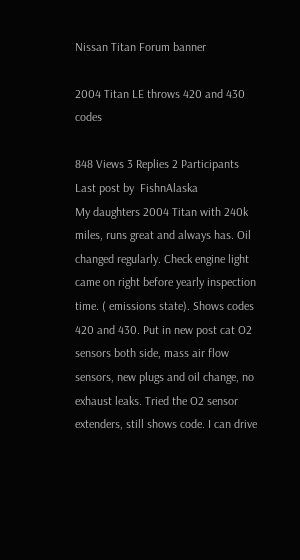Nissan Titan Forum banner

2004 Titan LE throws 420 and 430 codes

848 Views 3 Replies 2 Participants Last post by  FishnAlaska
My daughters 2004 Titan with 240k miles, runs great and always has. Oil changed regularly. Check engine light came on right before yearly inspection time. ( emissions state). Shows codes 420 and 430. Put in new post cat O2 sensors both side, mass air flow sensors, new plugs and oil change, no exhaust leaks. Tried the O2 sensor extenders, still shows code. I can drive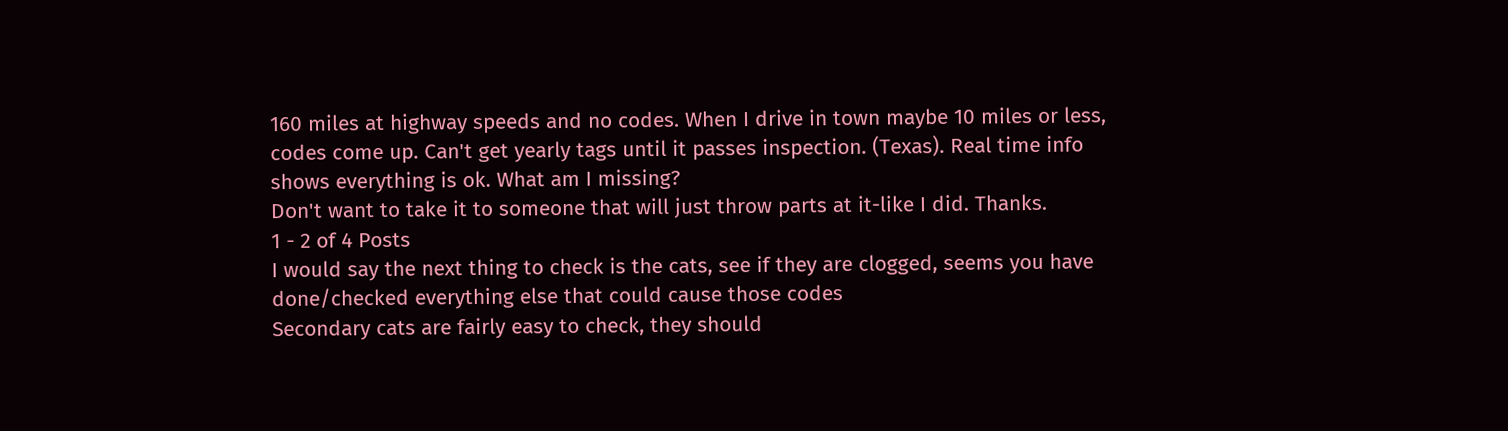160 miles at highway speeds and no codes. When I drive in town maybe 10 miles or less, codes come up. Can't get yearly tags until it passes inspection. (Texas). Real time info shows everything is ok. What am I missing?
Don't want to take it to someone that will just throw parts at it-like I did. Thanks.
1 - 2 of 4 Posts
I would say the next thing to check is the cats, see if they are clogged, seems you have done/checked everything else that could cause those codes
Secondary cats are fairly easy to check, they should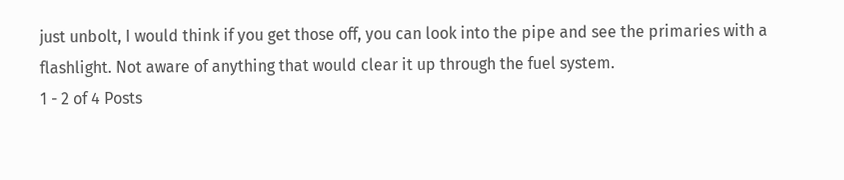just unbolt, I would think if you get those off, you can look into the pipe and see the primaries with a flashlight. Not aware of anything that would clear it up through the fuel system.
1 - 2 of 4 Posts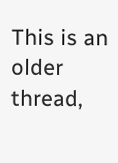This is an older thread,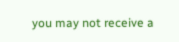you may not receive a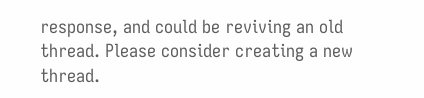response, and could be reviving an old thread. Please consider creating a new thread.